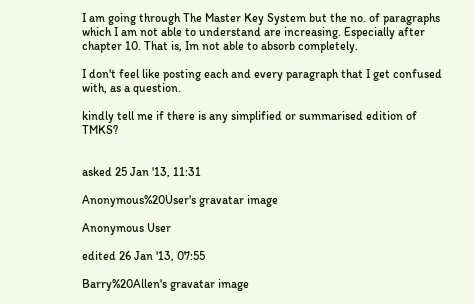I am going through The Master Key System but the no. of paragraphs which I am not able to understand are increasing. Especially after chapter 10. That is, Im not able to absorb completely.

I don't feel like posting each and every paragraph that I get confused with, as a question.

kindly tell me if there is any simplified or summarised edition of TMKS?


asked 25 Jan '13, 11:31

Anonymous%20User's gravatar image

Anonymous User

edited 26 Jan '13, 07:55

Barry%20Allen's gravatar image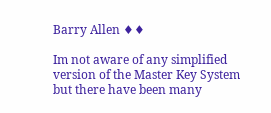Barry Allen ♦♦

Im not aware of any simplified version of the Master Key System but there have been many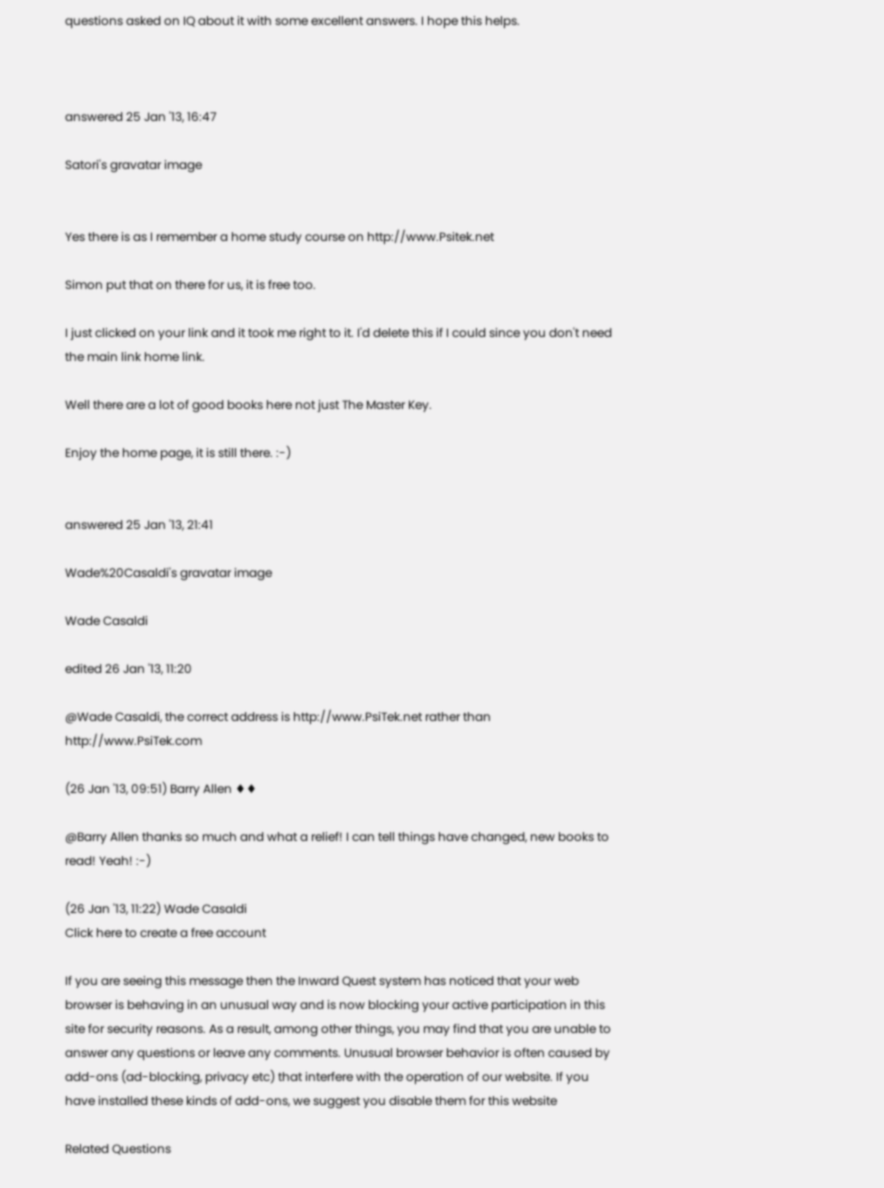questions asked on IQ about it with some excellent answers. I hope this helps.



answered 25 Jan '13, 16:47

Satori's gravatar image


Yes there is as I remember a home study course on http://www.Psitek.net

Simon put that on there for us, it is free too.

I just clicked on your link and it took me right to it. I'd delete this if I could since you don't need the main link home link.

Well there are a lot of good books here not just The Master Key.

Enjoy the home page, it is still there. :-)


answered 25 Jan '13, 21:41

Wade%20Casaldi's gravatar image

Wade Casaldi

edited 26 Jan '13, 11:20

@Wade Casaldi, the correct address is http://www.PsiTek.net rather than http://www.PsiTek.com

(26 Jan '13, 09:51) Barry Allen ♦♦

@Barry Allen thanks so much and what a relief! I can tell things have changed, new books to read! Yeah! :-)

(26 Jan '13, 11:22) Wade Casaldi
Click here to create a free account

If you are seeing this message then the Inward Quest system has noticed that your web browser is behaving in an unusual way and is now blocking your active participation in this site for security reasons. As a result, among other things, you may find that you are unable to answer any questions or leave any comments. Unusual browser behavior is often caused by add-ons (ad-blocking, privacy etc) that interfere with the operation of our website. If you have installed these kinds of add-ons, we suggest you disable them for this website

Related Questions